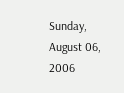Sunday, August 06, 2006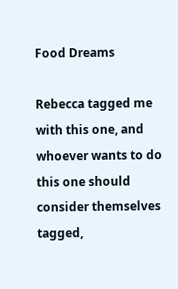Food Dreams

Rebecca tagged me with this one, and whoever wants to do this one should consider themselves tagged,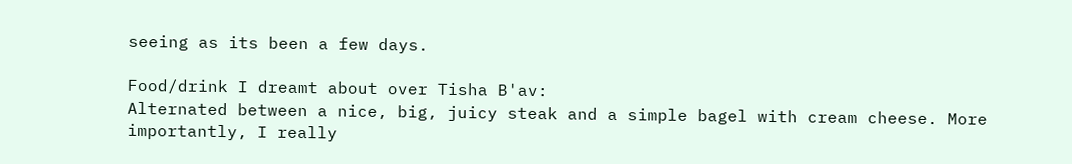seeing as its been a few days.

Food/drink I dreamt about over Tisha B'av:
Alternated between a nice, big, juicy steak and a simple bagel with cream cheese. More importantly, I really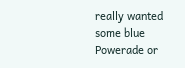really wanted some blue Powerade or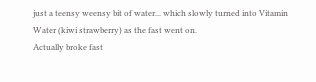just a teensy weensy bit of water... which slowly turned into Vitamin Water (kiwi strawberry) as the fast went on.
Actually broke fast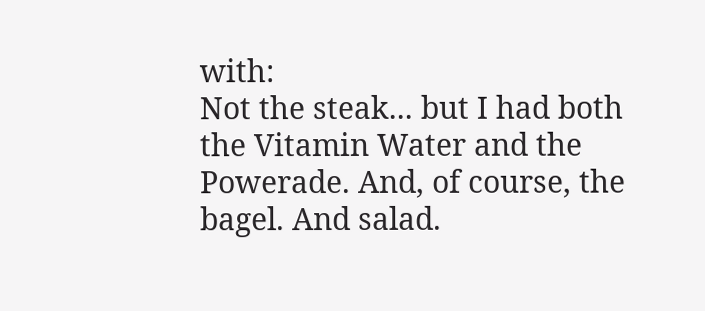with:
Not the steak... but I had both the Vitamin Water and the Powerade. And, of course, the bagel. And salad.